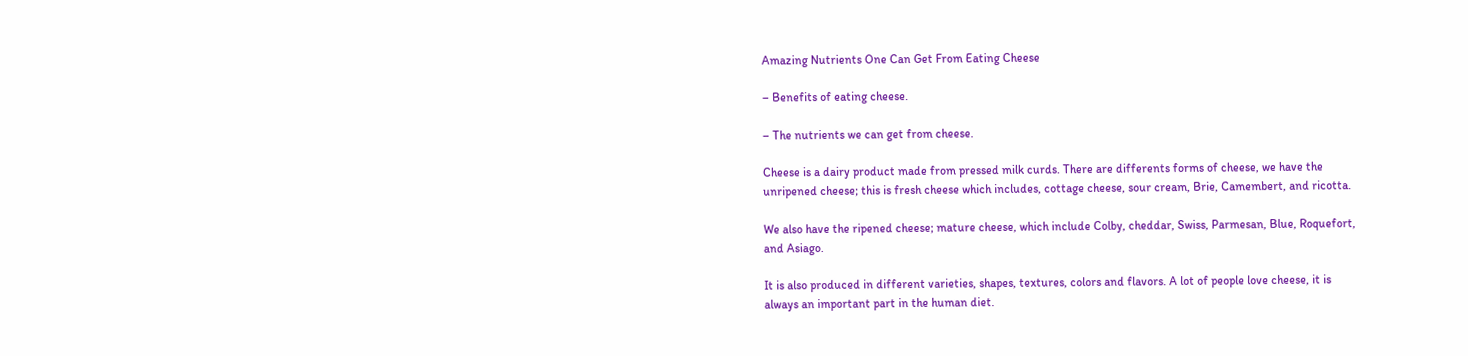Amazing Nutrients One Can Get From Eating Cheese

– Benefits of eating cheese.

– The nutrients we can get from cheese.

Cheese is a dairy product made from pressed milk curds. There are differents forms of cheese, we have the unripened cheese; this is fresh cheese which includes, cottage cheese, sour cream, Brie, Camembert, and ricotta.

We also have the ripened cheese; mature cheese, which include Colby, cheddar, Swiss, Parmesan, Blue, Roquefort, and Asiago.

It is also produced in different varieties, shapes, textures, colors and flavors. A lot of people love cheese, it is always an important part in the human diet.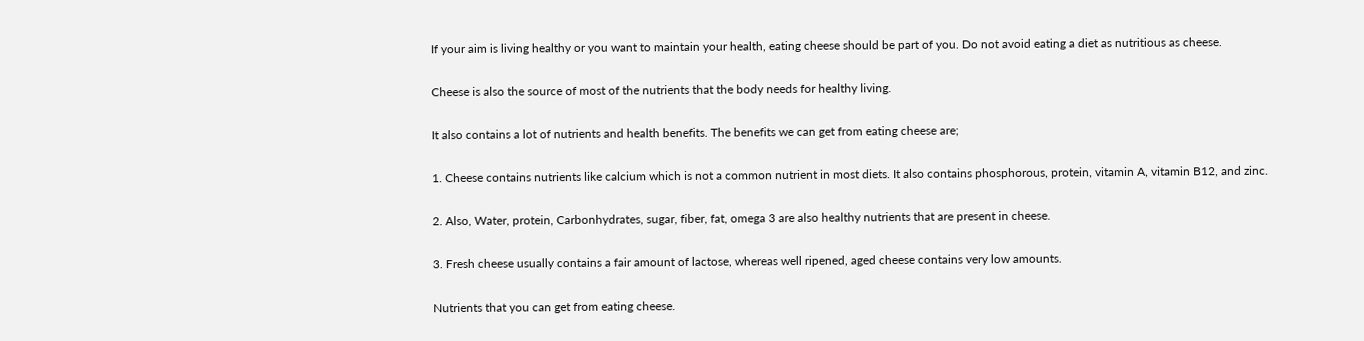If your aim is living healthy or you want to maintain your health, eating cheese should be part of you. Do not avoid eating a diet as nutritious as cheese.

Cheese is also the source of most of the nutrients that the body needs for healthy living.

It also contains a lot of nutrients and health benefits. The benefits we can get from eating cheese are;

1. Cheese contains nutrients like calcium which is not a common nutrient in most diets. It also contains phosphorous, protein, vitamin A, vitamin B12, and zinc.

2. Also, Water, protein, Carbonhydrates, sugar, fiber, fat, omega 3 are also healthy nutrients that are present in cheese.

3. Fresh cheese usually contains a fair amount of lactose, whereas well ripened, aged cheese contains very low amounts.

Nutrients that you can get from eating cheese.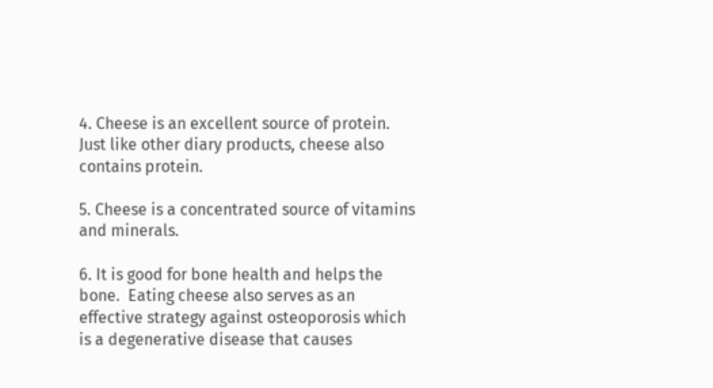4. Cheese is an excellent source of protein.  Just like other diary products, cheese also contains protein.

5. Cheese is a concentrated source of vitamins and minerals.

6. It is good for bone health and helps the bone.  Eating cheese also serves as an effective strategy against osteoporosis which is a degenerative disease that causes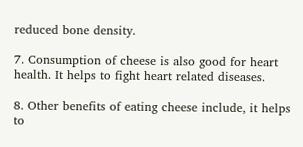reduced bone density.

7. Consumption of cheese is also good for heart health. It helps to fight heart related diseases.

8. Other benefits of eating cheese include, it helps to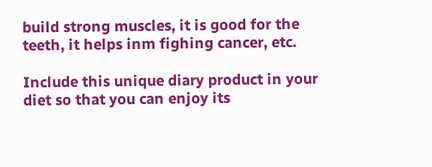build strong muscles, it is good for the teeth, it helps inm fighing cancer, etc.

Include this unique diary product in your diet so that you can enjoy its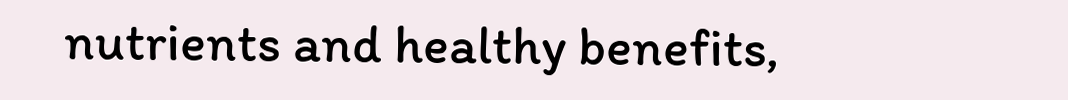nutrients and healthy benefits,